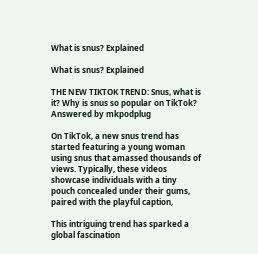What is snus? Explained

What is snus? Explained

THE NEW TIKTOK TREND: Snus, what is it? Why is snus so popular on TikTok? Answered by mkpodplug

On TikTok, a new snus trend has started featuring a young woman using snus that amassed thousands of views. Typically, these videos showcase individuals with a tiny pouch concealed under their gums, paired with the playful caption,

This intriguing trend has sparked a global fascination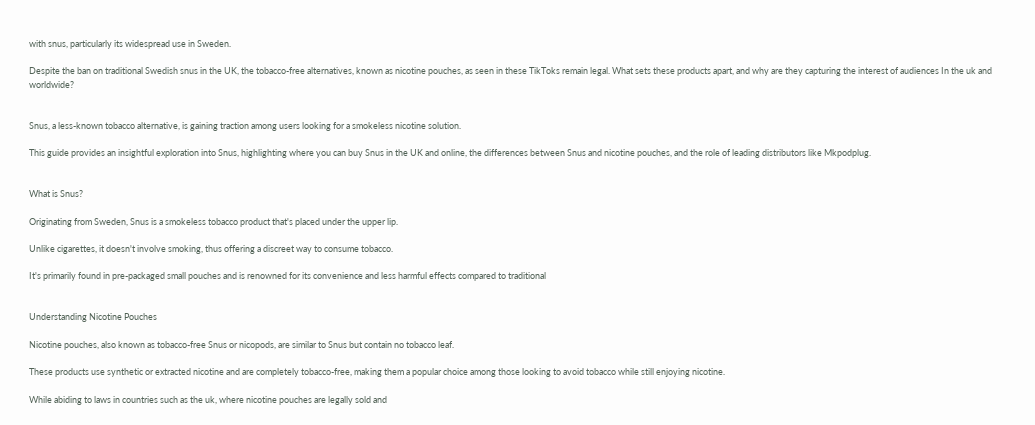with snus, particularly its widespread use in Sweden.

Despite the ban on traditional Swedish snus in the UK, the tobacco-free alternatives, known as nicotine pouches, as seen in these TikToks remain legal. What sets these products apart, and why are they capturing the interest of audiences In the uk and worldwide?


Snus, a less-known tobacco alternative, is gaining traction among users looking for a smokeless nicotine solution.

This guide provides an insightful exploration into Snus, highlighting where you can buy Snus in the UK and online, the differences between Snus and nicotine pouches, and the role of leading distributors like Mkpodplug.


What is Snus?

Originating from Sweden, Snus is a smokeless tobacco product that's placed under the upper lip.

Unlike cigarettes, it doesn't involve smoking, thus offering a discreet way to consume tobacco.

It's primarily found in pre-packaged small pouches and is renowned for its convenience and less harmful effects compared to traditional


Understanding Nicotine Pouches

Nicotine pouches, also known as tobacco-free Snus or nicopods, are similar to Snus but contain no tobacco leaf.

These products use synthetic or extracted nicotine and are completely tobacco-free, making them a popular choice among those looking to avoid tobacco while still enjoying nicotine.

While abiding to laws in countries such as the uk, where nicotine pouches are legally sold and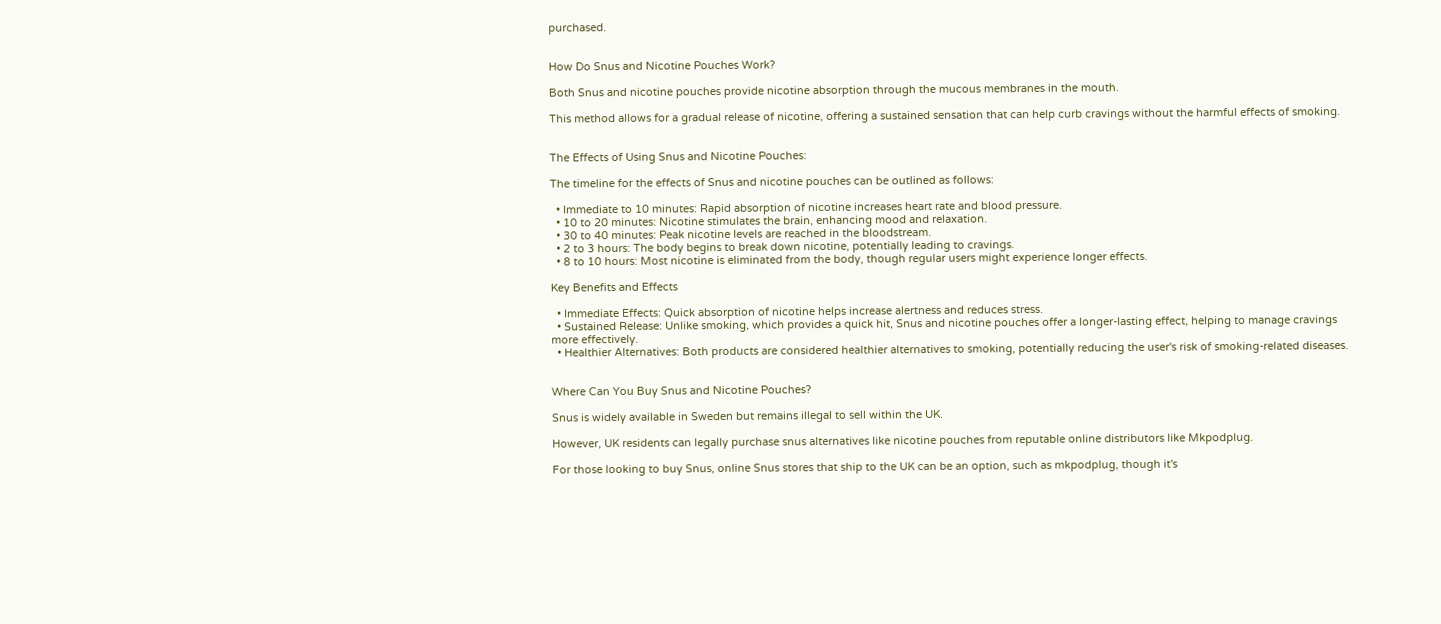purchased.


How Do Snus and Nicotine Pouches Work?

Both Snus and nicotine pouches provide nicotine absorption through the mucous membranes in the mouth.

This method allows for a gradual release of nicotine, offering a sustained sensation that can help curb cravings without the harmful effects of smoking.


The Effects of Using Snus and Nicotine Pouches:

The timeline for the effects of Snus and nicotine pouches can be outlined as follows:

  • Immediate to 10 minutes: Rapid absorption of nicotine increases heart rate and blood pressure.
  • 10 to 20 minutes: Nicotine stimulates the brain, enhancing mood and relaxation.
  • 30 to 40 minutes: Peak nicotine levels are reached in the bloodstream.
  • 2 to 3 hours: The body begins to break down nicotine, potentially leading to cravings.
  • 8 to 10 hours: Most nicotine is eliminated from the body, though regular users might experience longer effects.

Key Benefits and Effects

  • Immediate Effects: Quick absorption of nicotine helps increase alertness and reduces stress.
  • Sustained Release: Unlike smoking, which provides a quick hit, Snus and nicotine pouches offer a longer-lasting effect, helping to manage cravings more effectively.
  • Healthier Alternatives: Both products are considered healthier alternatives to smoking, potentially reducing the user's risk of smoking-related diseases.


Where Can You Buy Snus and Nicotine Pouches?

Snus is widely available in Sweden but remains illegal to sell within the UK.

However, UK residents can legally purchase snus alternatives like nicotine pouches from reputable online distributors like Mkpodplug.

For those looking to buy Snus, online Snus stores that ship to the UK can be an option, such as mkpodplug, though it's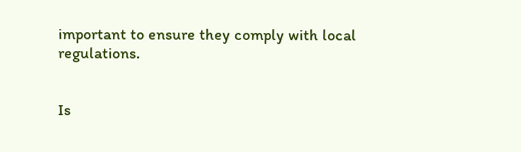important to ensure they comply with local regulations.


Is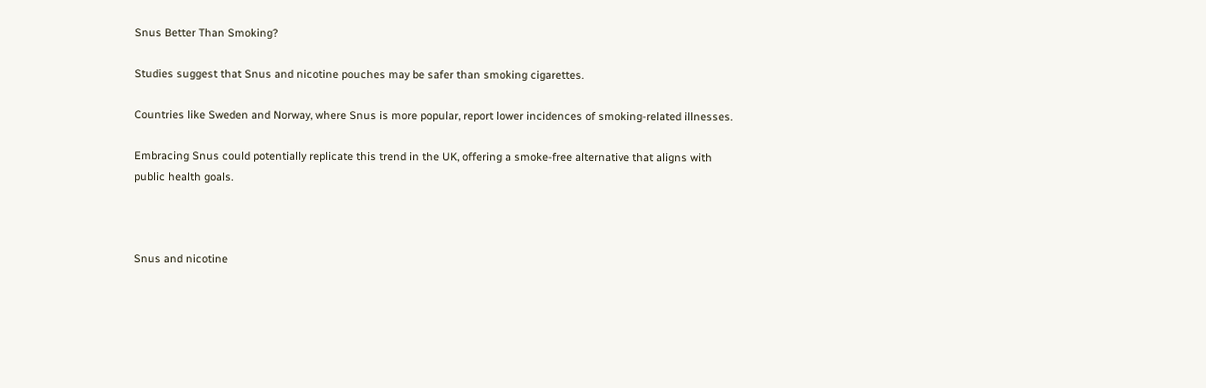Snus Better Than Smoking?

Studies suggest that Snus and nicotine pouches may be safer than smoking cigarettes.

Countries like Sweden and Norway, where Snus is more popular, report lower incidences of smoking-related illnesses.

Embracing Snus could potentially replicate this trend in the UK, offering a smoke-free alternative that aligns with public health goals.



Snus and nicotine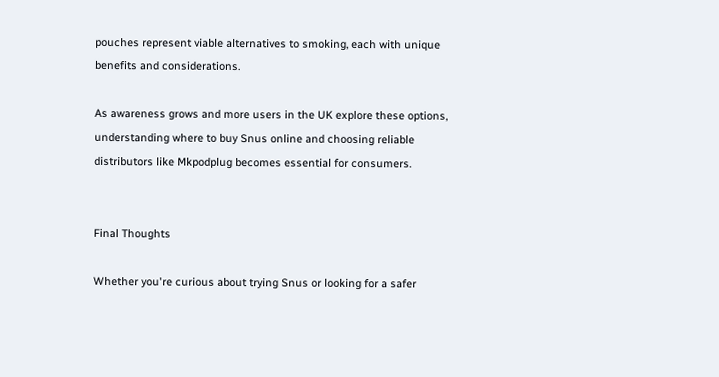pouches represent viable alternatives to smoking, each with unique benefits and considerations.

As awareness grows and more users in the UK explore these options, understanding where to buy Snus online and choosing reliable distributors like Mkpodplug becomes essential for consumers.


Final Thoughts

Whether you're curious about trying Snus or looking for a safer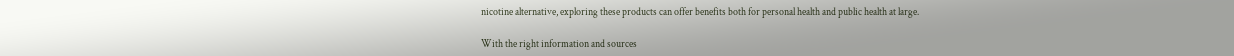nicotine alternative, exploring these products can offer benefits both for personal health and public health at large.

With the right information and sources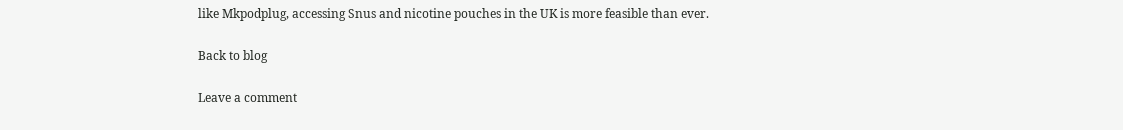like Mkpodplug, accessing Snus and nicotine pouches in the UK is more feasible than ever.

Back to blog

Leave a comment